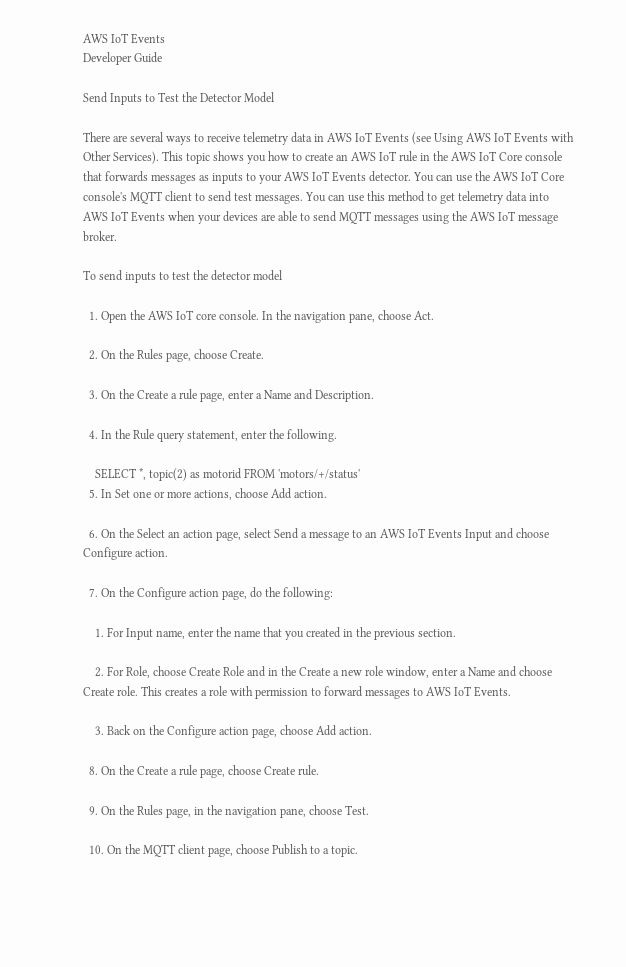AWS IoT Events
Developer Guide

Send Inputs to Test the Detector Model

There are several ways to receive telemetry data in AWS IoT Events (see Using AWS IoT Events with Other Services). This topic shows you how to create an AWS IoT rule in the AWS IoT Core console that forwards messages as inputs to your AWS IoT Events detector. You can use the AWS IoT Core console's MQTT client to send test messages. You can use this method to get telemetry data into AWS IoT Events when your devices are able to send MQTT messages using the AWS IoT message broker.

To send inputs to test the detector model

  1. Open the AWS IoT core console. In the navigation pane, choose Act.

  2. On the Rules page, choose Create.

  3. On the Create a rule page, enter a Name and Description.

  4. In the Rule query statement, enter the following.

    SELECT *, topic(2) as motorid FROM 'motors/+/status'
  5. In Set one or more actions, choose Add action.

  6. On the Select an action page, select Send a message to an AWS IoT Events Input and choose Configure action.

  7. On the Configure action page, do the following:

    1. For Input name, enter the name that you created in the previous section.

    2. For Role, choose Create Role and in the Create a new role window, enter a Name and choose Create role. This creates a role with permission to forward messages to AWS IoT Events.

    3. Back on the Configure action page, choose Add action.

  8. On the Create a rule page, choose Create rule.

  9. On the Rules page, in the navigation pane, choose Test.

  10. On the MQTT client page, choose Publish to a topic.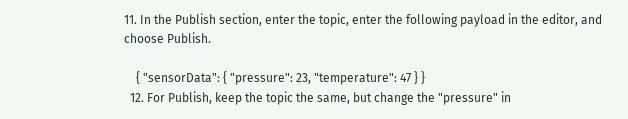11. In the Publish section, enter the topic, enter the following payload in the editor, and choose Publish.

    { "sensorData": { "pressure": 23, "temperature": 47 } }
  12. For Publish, keep the topic the same, but change the "pressure" in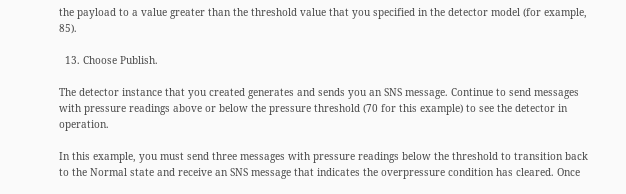the payload to a value greater than the threshold value that you specified in the detector model (for example, 85).

  13. Choose Publish.

The detector instance that you created generates and sends you an SNS message. Continue to send messages with pressure readings above or below the pressure threshold (70 for this example) to see the detector in operation.

In this example, you must send three messages with pressure readings below the threshold to transition back to the Normal state and receive an SNS message that indicates the overpressure condition has cleared. Once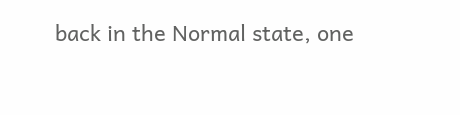back in the Normal state, one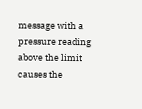message with a pressure reading above the limit causes the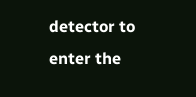detector to enter the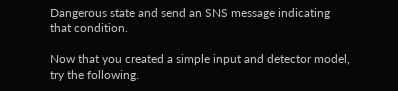Dangerous state and send an SNS message indicating that condition.

Now that you created a simple input and detector model, try the following.